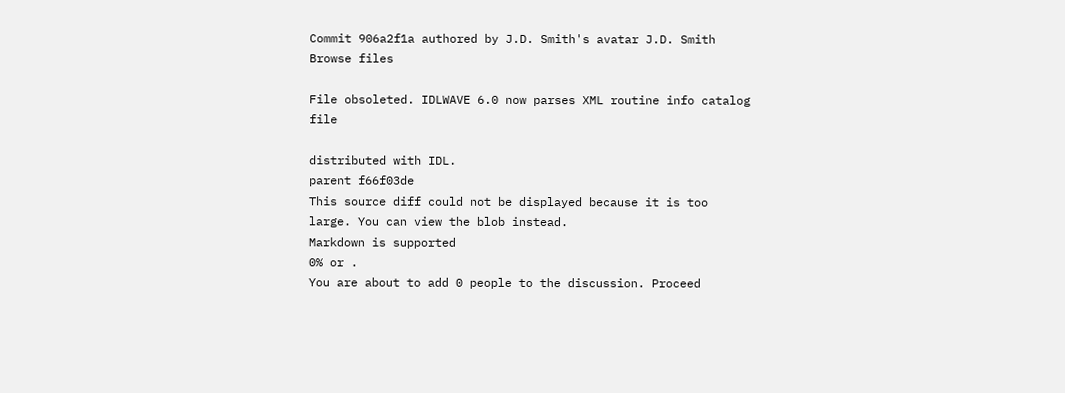Commit 906a2f1a authored by J.D. Smith's avatar J.D. Smith
Browse files

File obsoleted. IDLWAVE 6.0 now parses XML routine info catalog file

distributed with IDL.
parent f66f03de
This source diff could not be displayed because it is too large. You can view the blob instead.
Markdown is supported
0% or .
You are about to add 0 people to the discussion. Proceed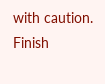with caution.
Finish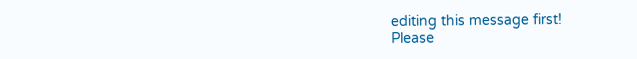editing this message first!
Please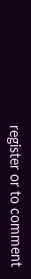register or to comment